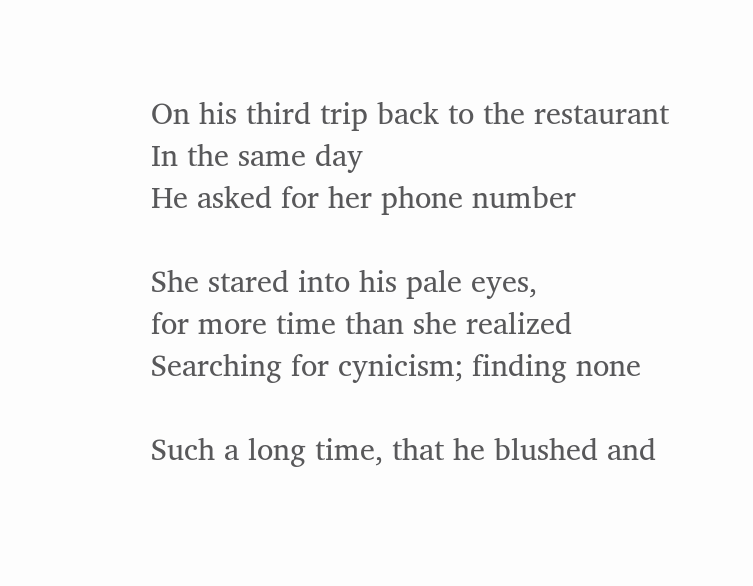On his third trip back to the restaurant
In the same day
He asked for her phone number

She stared into his pale eyes,
for more time than she realized
Searching for cynicism; finding none

Such a long time, that he blushed and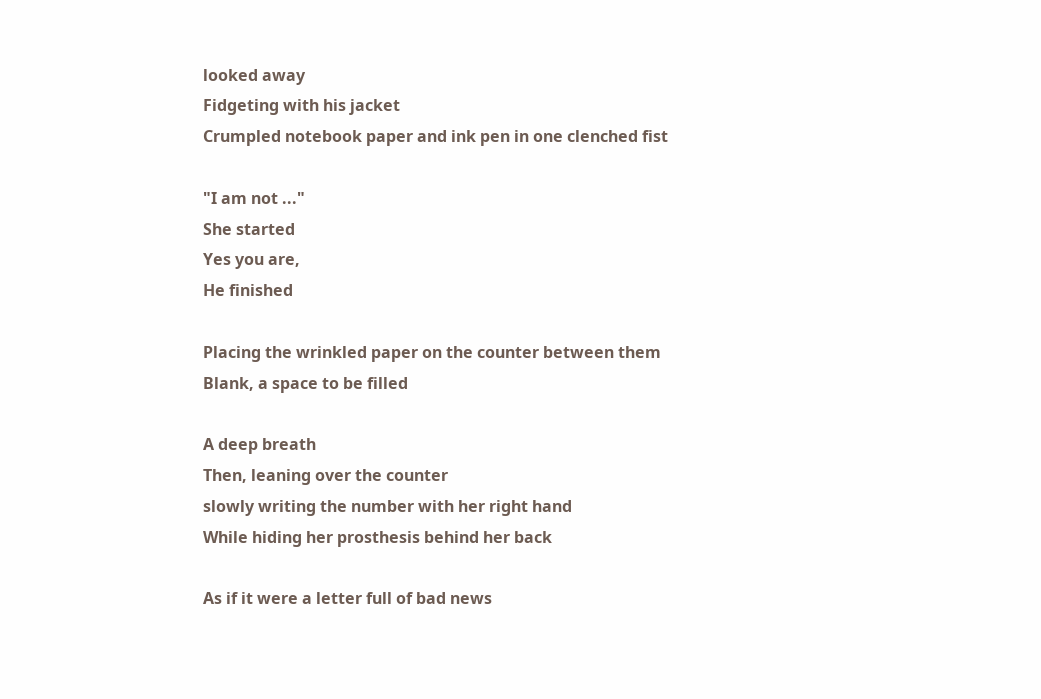looked away
Fidgeting with his jacket
Crumpled notebook paper and ink pen in one clenched fist

"I am not ..."
She started
Yes you are,
He finished

Placing the wrinkled paper on the counter between them
Blank, a space to be filled

A deep breath
Then, leaning over the counter
slowly writing the number with her right hand
While hiding her prosthesis behind her back

As if it were a letter full of bad news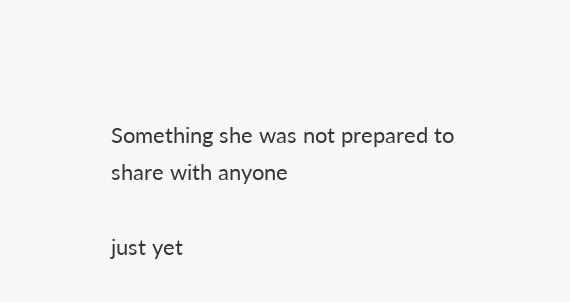Something she was not prepared to share with anyone

just yet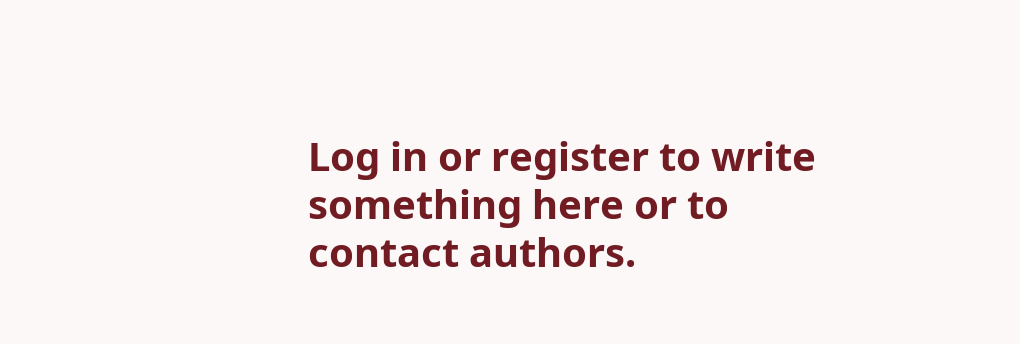Log in or register to write something here or to contact authors.